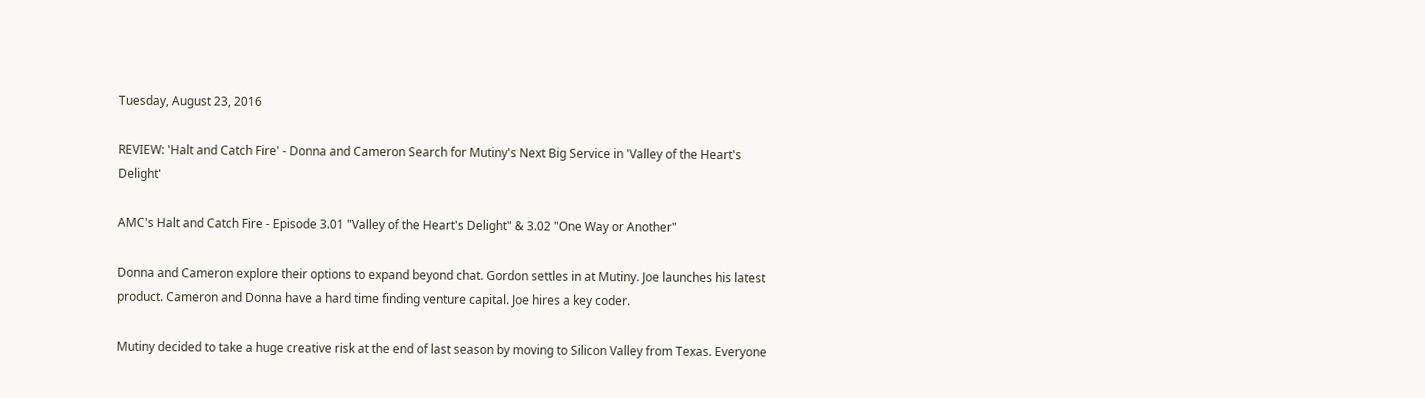Tuesday, August 23, 2016

REVIEW: 'Halt and Catch Fire' - Donna and Cameron Search for Mutiny's Next Big Service in 'Valley of the Heart's Delight'

AMC's Halt and Catch Fire - Episode 3.01 "Valley of the Heart's Delight" & 3.02 "One Way or Another"

Donna and Cameron explore their options to expand beyond chat. Gordon settles in at Mutiny. Joe launches his latest product. Cameron and Donna have a hard time finding venture capital. Joe hires a key coder.

Mutiny decided to take a huge creative risk at the end of last season by moving to Silicon Valley from Texas. Everyone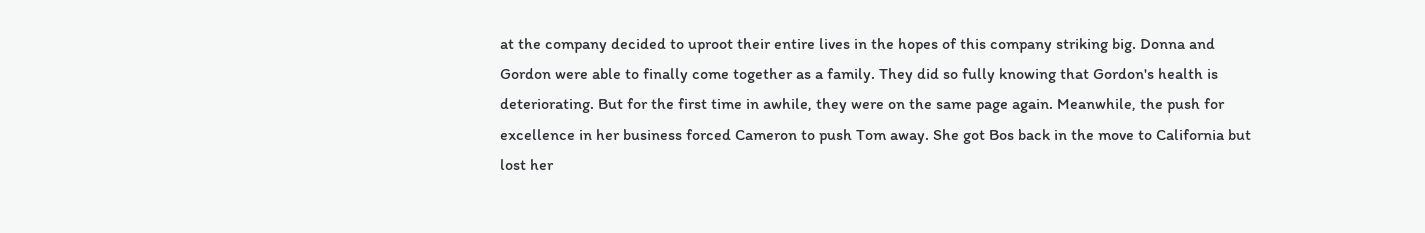at the company decided to uproot their entire lives in the hopes of this company striking big. Donna and Gordon were able to finally come together as a family. They did so fully knowing that Gordon's health is deteriorating. But for the first time in awhile, they were on the same page again. Meanwhile, the push for excellence in her business forced Cameron to push Tom away. She got Bos back in the move to California but lost her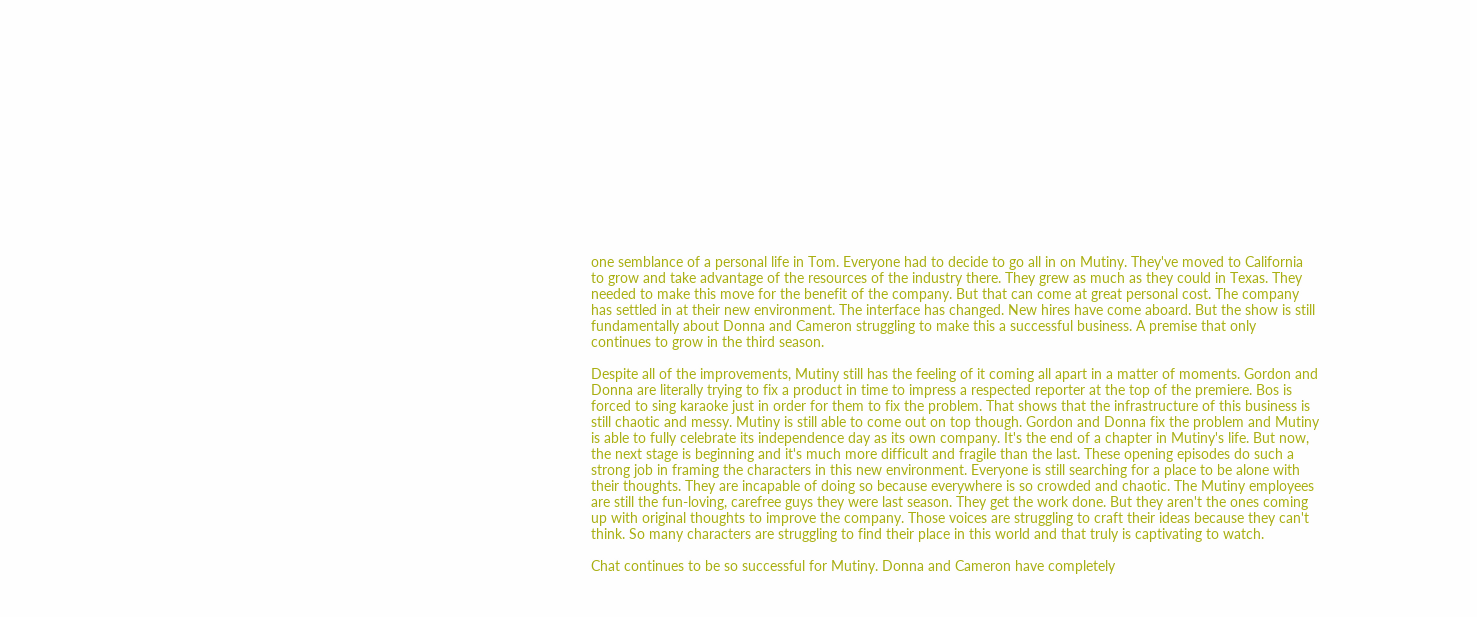one semblance of a personal life in Tom. Everyone had to decide to go all in on Mutiny. They've moved to California to grow and take advantage of the resources of the industry there. They grew as much as they could in Texas. They needed to make this move for the benefit of the company. But that can come at great personal cost. The company has settled in at their new environment. The interface has changed. New hires have come aboard. But the show is still fundamentally about Donna and Cameron struggling to make this a successful business. A premise that only continues to grow in the third season.

Despite all of the improvements, Mutiny still has the feeling of it coming all apart in a matter of moments. Gordon and Donna are literally trying to fix a product in time to impress a respected reporter at the top of the premiere. Bos is forced to sing karaoke just in order for them to fix the problem. That shows that the infrastructure of this business is still chaotic and messy. Mutiny is still able to come out on top though. Gordon and Donna fix the problem and Mutiny is able to fully celebrate its independence day as its own company. It's the end of a chapter in Mutiny's life. But now, the next stage is beginning and it's much more difficult and fragile than the last. These opening episodes do such a strong job in framing the characters in this new environment. Everyone is still searching for a place to be alone with their thoughts. They are incapable of doing so because everywhere is so crowded and chaotic. The Mutiny employees are still the fun-loving, carefree guys they were last season. They get the work done. But they aren't the ones coming up with original thoughts to improve the company. Those voices are struggling to craft their ideas because they can't think. So many characters are struggling to find their place in this world and that truly is captivating to watch.

Chat continues to be so successful for Mutiny. Donna and Cameron have completely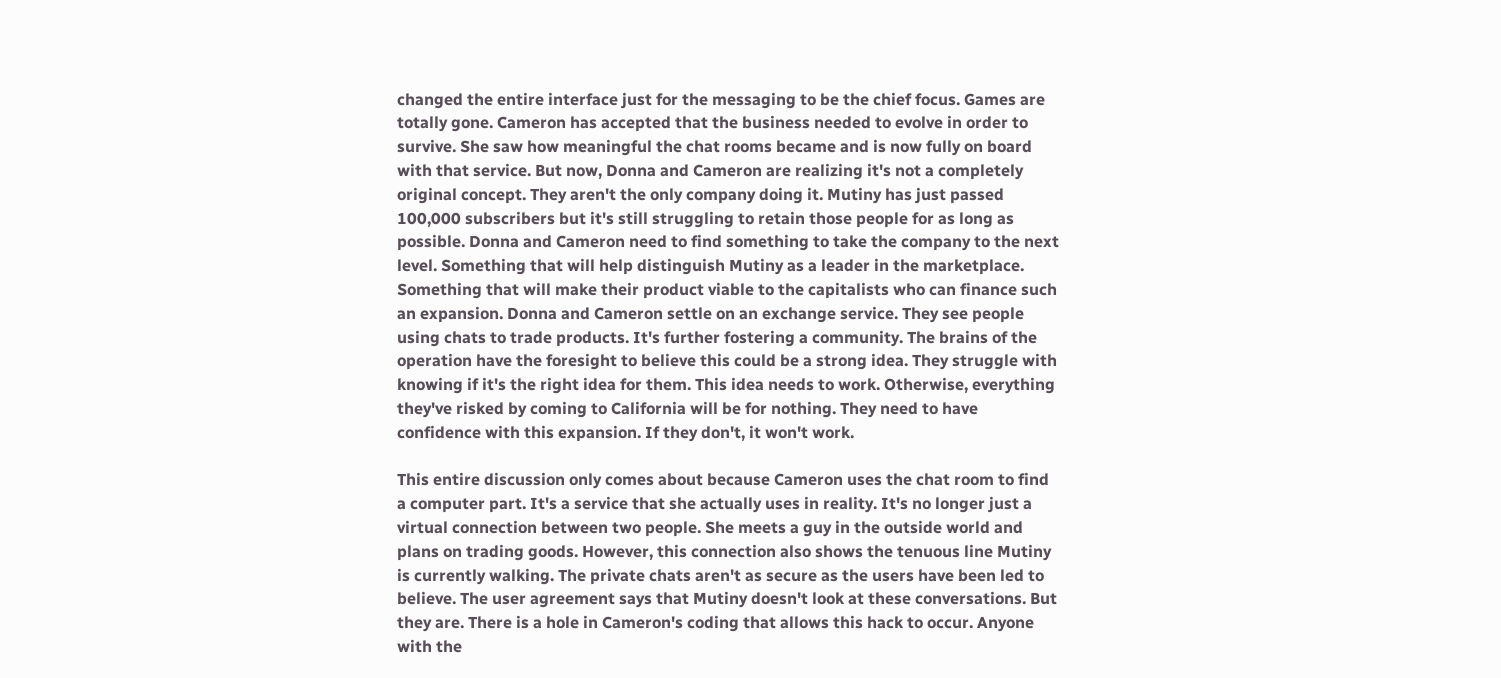changed the entire interface just for the messaging to be the chief focus. Games are totally gone. Cameron has accepted that the business needed to evolve in order to survive. She saw how meaningful the chat rooms became and is now fully on board with that service. But now, Donna and Cameron are realizing it's not a completely original concept. They aren't the only company doing it. Mutiny has just passed 100,000 subscribers but it's still struggling to retain those people for as long as possible. Donna and Cameron need to find something to take the company to the next level. Something that will help distinguish Mutiny as a leader in the marketplace. Something that will make their product viable to the capitalists who can finance such an expansion. Donna and Cameron settle on an exchange service. They see people using chats to trade products. It's further fostering a community. The brains of the operation have the foresight to believe this could be a strong idea. They struggle with knowing if it's the right idea for them. This idea needs to work. Otherwise, everything they've risked by coming to California will be for nothing. They need to have confidence with this expansion. If they don't, it won't work.

This entire discussion only comes about because Cameron uses the chat room to find a computer part. It's a service that she actually uses in reality. It's no longer just a virtual connection between two people. She meets a guy in the outside world and plans on trading goods. However, this connection also shows the tenuous line Mutiny is currently walking. The private chats aren't as secure as the users have been led to believe. The user agreement says that Mutiny doesn't look at these conversations. But they are. There is a hole in Cameron's coding that allows this hack to occur. Anyone with the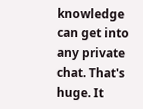knowledge can get into any private chat. That's huge. It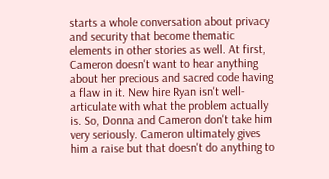starts a whole conversation about privacy and security that become thematic elements in other stories as well. At first, Cameron doesn't want to hear anything about her precious and sacred code having a flaw in it. New hire Ryan isn't well-articulate with what the problem actually is. So, Donna and Cameron don't take him very seriously. Cameron ultimately gives him a raise but that doesn't do anything to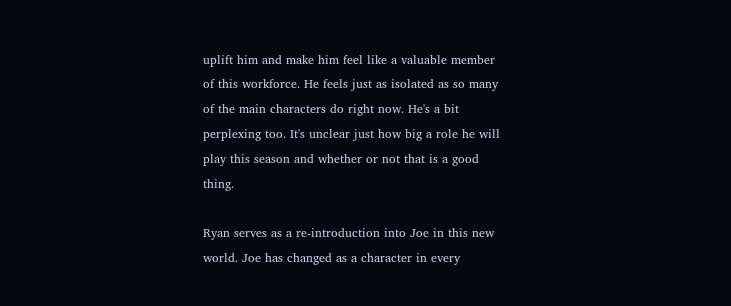uplift him and make him feel like a valuable member of this workforce. He feels just as isolated as so many of the main characters do right now. He's a bit perplexing too. It's unclear just how big a role he will play this season and whether or not that is a good thing.

Ryan serves as a re-introduction into Joe in this new world. Joe has changed as a character in every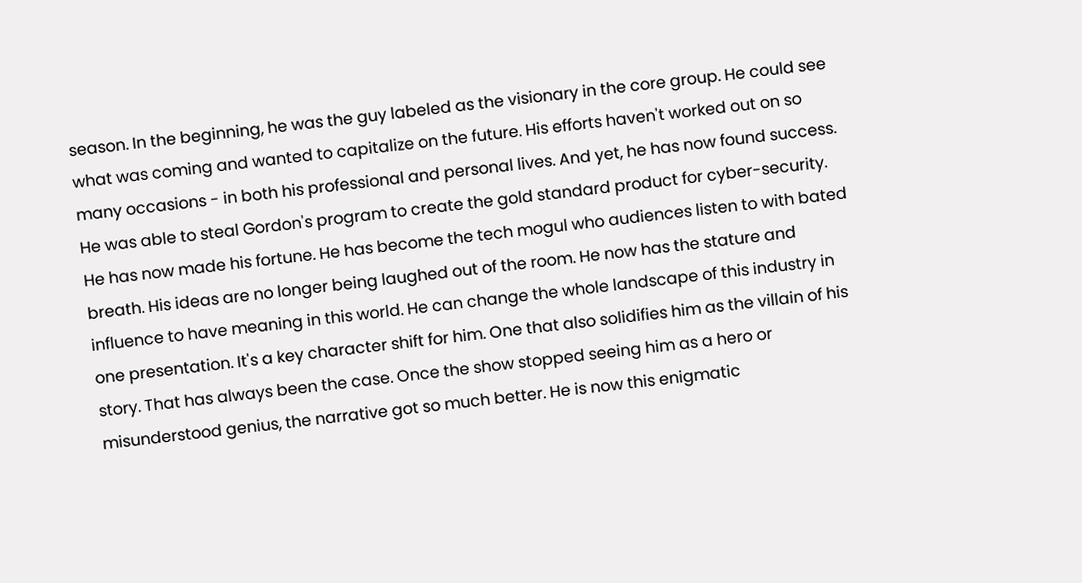season. In the beginning, he was the guy labeled as the visionary in the core group. He could see what was coming and wanted to capitalize on the future. His efforts haven't worked out on so many occasions - in both his professional and personal lives. And yet, he has now found success. He was able to steal Gordon's program to create the gold standard product for cyber-security. He has now made his fortune. He has become the tech mogul who audiences listen to with bated breath. His ideas are no longer being laughed out of the room. He now has the stature and influence to have meaning in this world. He can change the whole landscape of this industry in one presentation. It's a key character shift for him. One that also solidifies him as the villain of his story. That has always been the case. Once the show stopped seeing him as a hero or misunderstood genius, the narrative got so much better. He is now this enigmatic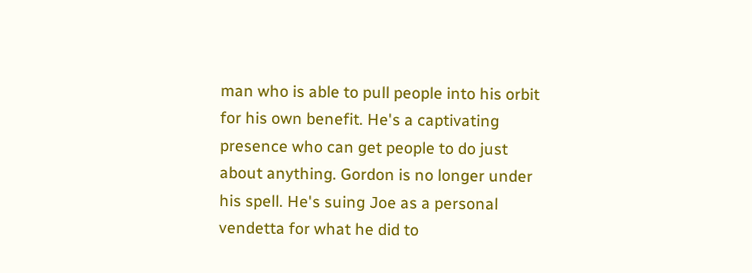man who is able to pull people into his orbit for his own benefit. He's a captivating presence who can get people to do just about anything. Gordon is no longer under his spell. He's suing Joe as a personal vendetta for what he did to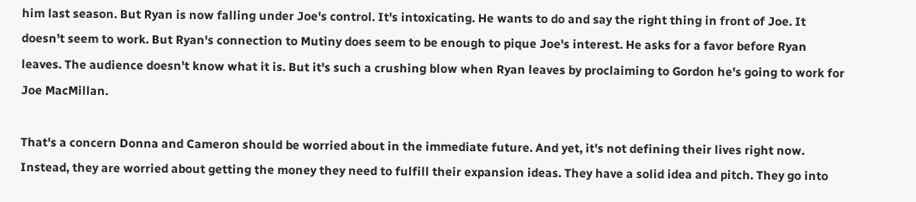him last season. But Ryan is now falling under Joe's control. It's intoxicating. He wants to do and say the right thing in front of Joe. It doesn't seem to work. But Ryan's connection to Mutiny does seem to be enough to pique Joe's interest. He asks for a favor before Ryan leaves. The audience doesn't know what it is. But it's such a crushing blow when Ryan leaves by proclaiming to Gordon he's going to work for Joe MacMillan.

That's a concern Donna and Cameron should be worried about in the immediate future. And yet, it's not defining their lives right now. Instead, they are worried about getting the money they need to fulfill their expansion ideas. They have a solid idea and pitch. They go into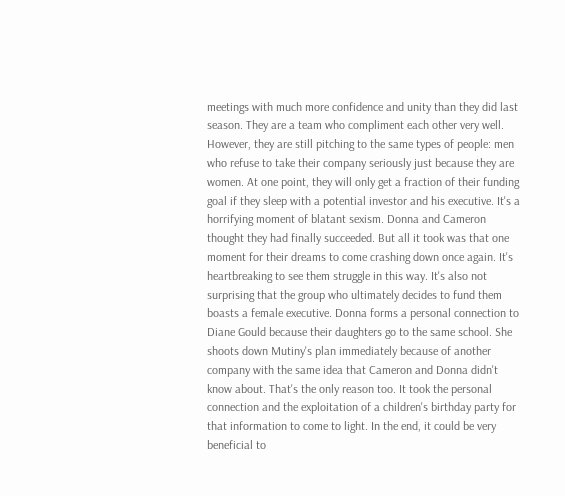meetings with much more confidence and unity than they did last season. They are a team who compliment each other very well. However, they are still pitching to the same types of people: men who refuse to take their company seriously just because they are women. At one point, they will only get a fraction of their funding goal if they sleep with a potential investor and his executive. It's a horrifying moment of blatant sexism. Donna and Cameron thought they had finally succeeded. But all it took was that one moment for their dreams to come crashing down once again. It's heartbreaking to see them struggle in this way. It's also not surprising that the group who ultimately decides to fund them boasts a female executive. Donna forms a personal connection to Diane Gould because their daughters go to the same school. She shoots down Mutiny's plan immediately because of another company with the same idea that Cameron and Donna didn't know about. That's the only reason too. It took the personal connection and the exploitation of a children's birthday party for that information to come to light. In the end, it could be very beneficial to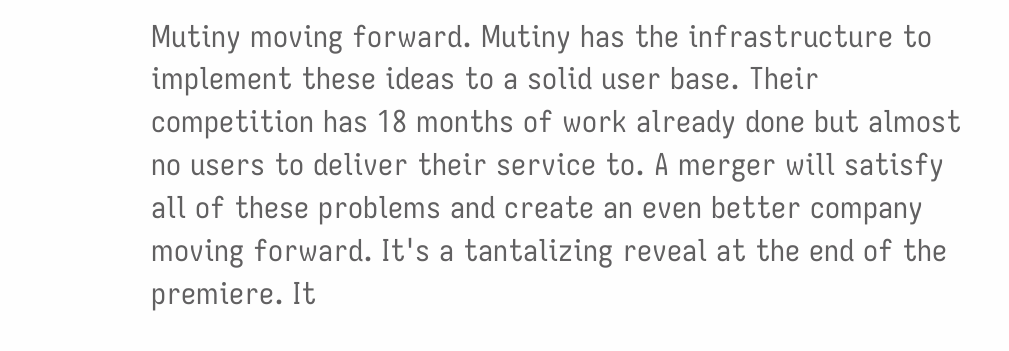Mutiny moving forward. Mutiny has the infrastructure to implement these ideas to a solid user base. Their competition has 18 months of work already done but almost no users to deliver their service to. A merger will satisfy all of these problems and create an even better company moving forward. It's a tantalizing reveal at the end of the premiere. It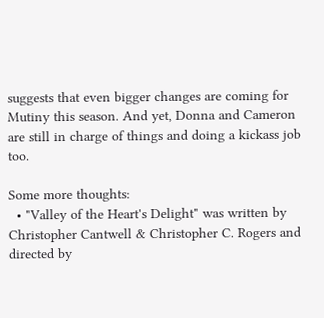suggests that even bigger changes are coming for Mutiny this season. And yet, Donna and Cameron are still in charge of things and doing a kickass job too.

Some more thoughts:
  • "Valley of the Heart's Delight" was written by Christopher Cantwell & Christopher C. Rogers and directed by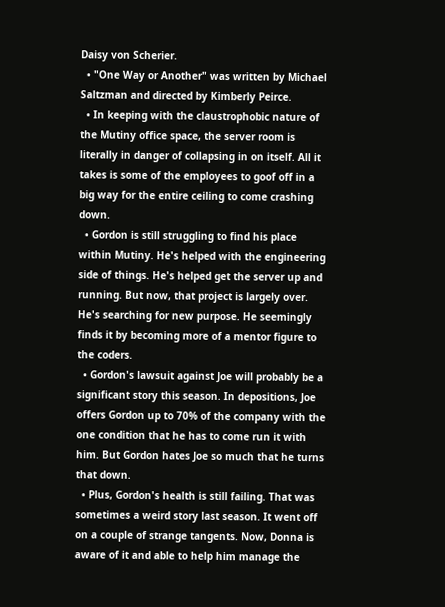Daisy von Scherier.
  • "One Way or Another" was written by Michael Saltzman and directed by Kimberly Peirce.
  • In keeping with the claustrophobic nature of the Mutiny office space, the server room is literally in danger of collapsing in on itself. All it takes is some of the employees to goof off in a big way for the entire ceiling to come crashing down.
  • Gordon is still struggling to find his place within Mutiny. He's helped with the engineering side of things. He's helped get the server up and running. But now, that project is largely over. He's searching for new purpose. He seemingly finds it by becoming more of a mentor figure to the coders.
  • Gordon's lawsuit against Joe will probably be a significant story this season. In depositions, Joe offers Gordon up to 70% of the company with the one condition that he has to come run it with him. But Gordon hates Joe so much that he turns that down.
  • Plus, Gordon's health is still failing. That was sometimes a weird story last season. It went off on a couple of strange tangents. Now, Donna is aware of it and able to help him manage the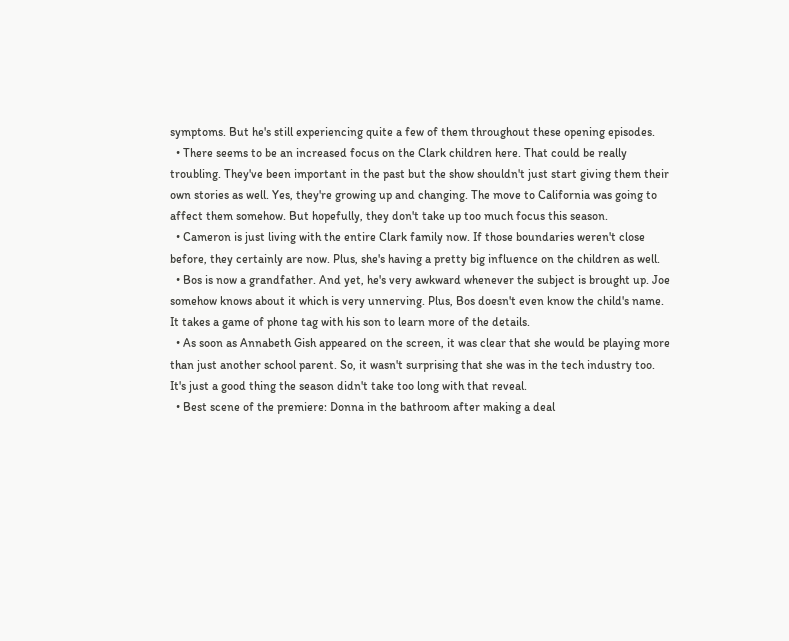symptoms. But he's still experiencing quite a few of them throughout these opening episodes.
  • There seems to be an increased focus on the Clark children here. That could be really troubling. They've been important in the past but the show shouldn't just start giving them their own stories as well. Yes, they're growing up and changing. The move to California was going to affect them somehow. But hopefully, they don't take up too much focus this season.
  • Cameron is just living with the entire Clark family now. If those boundaries weren't close before, they certainly are now. Plus, she's having a pretty big influence on the children as well.
  • Bos is now a grandfather. And yet, he's very awkward whenever the subject is brought up. Joe somehow knows about it which is very unnerving. Plus, Bos doesn't even know the child's name. It takes a game of phone tag with his son to learn more of the details.
  • As soon as Annabeth Gish appeared on the screen, it was clear that she would be playing more than just another school parent. So, it wasn't surprising that she was in the tech industry too. It's just a good thing the season didn't take too long with that reveal.
  • Best scene of the premiere: Donna in the bathroom after making a deal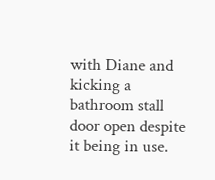with Diane and kicking a bathroom stall door open despite it being in use.